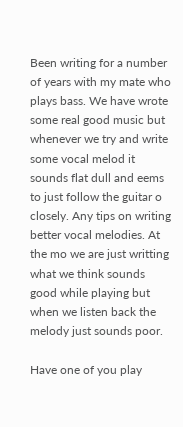Been writing for a number of years with my mate who plays bass. We have wrote some real good music but whenever we try and write some vocal melod it sounds flat dull and eems to just follow the guitar o closely. Any tips on writing better vocal melodies. At the mo we are just writting what we think sounds good while playing but when we listen back the melody just sounds poor.

Have one of you play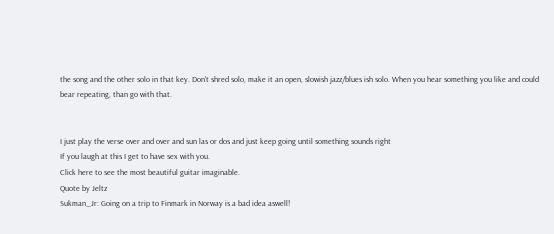the song and the other solo in that key. Don't shred solo, make it an open, slowish jazz/blues ish solo. When you hear something you like and could bear repeating, than go with that.


I just play the verse over and over and sun las or dos and just keep going until something sounds right
If you laugh at this I get to have sex with you.
Click here to see the most beautiful guitar imaginable.
Quote by Jeltz
Sukman_Jr: Going on a trip to Finmark in Norway is a bad idea aswell!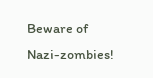Beware of Nazi-zombies!